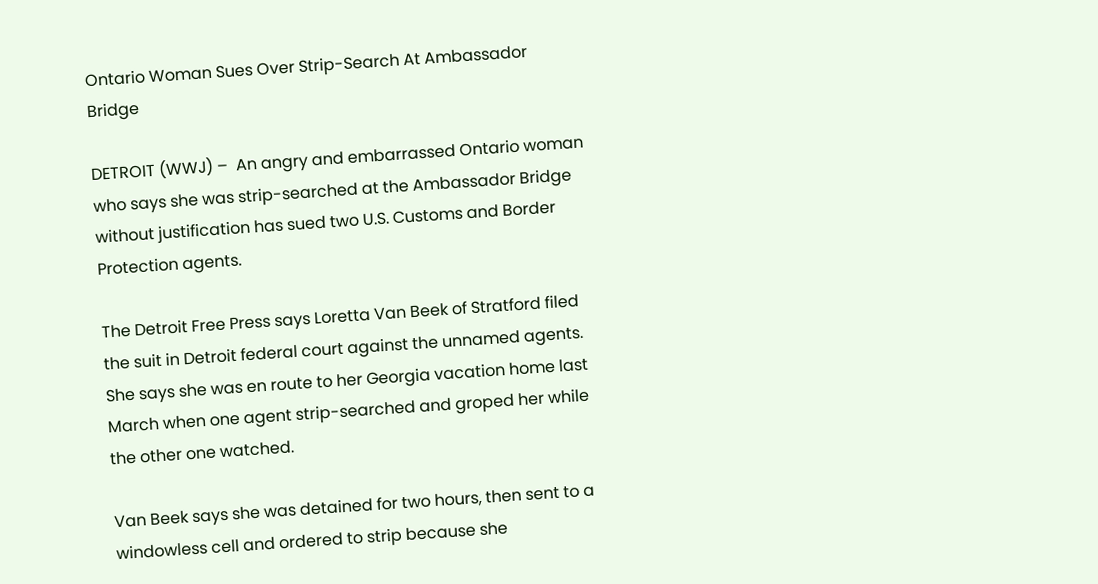Ontario Woman Sues Over Strip-Search At Ambassador Bridge

DETROIT (WWJ) –  An angry and embarrassed Ontario woman who says she was strip-searched at the Ambassador Bridge without justification has sued two U.S. Customs and Border Protection agents.

The Detroit Free Press says Loretta Van Beek of Stratford filed the suit in Detroit federal court against the unnamed agents. She says she was en route to her Georgia vacation home last March when one agent strip-searched and groped her while the other one watched.

Van Beek says she was detained for two hours, then sent to a windowless cell and ordered to strip because she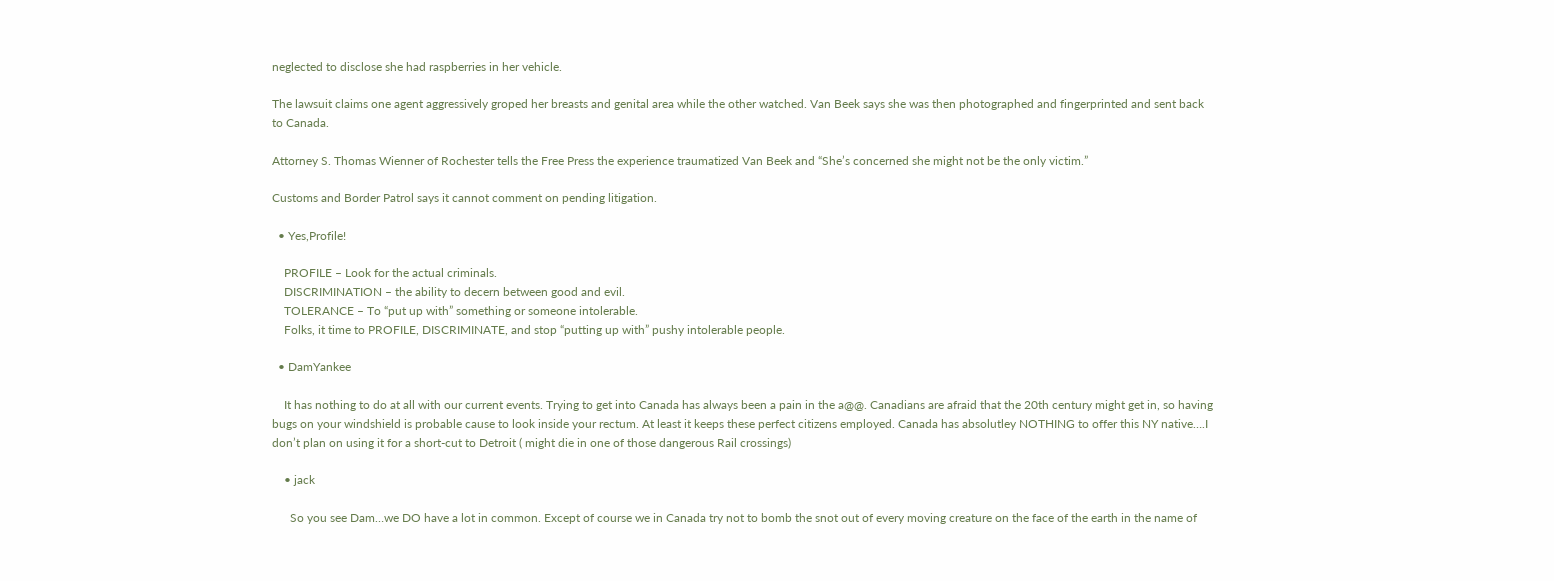neglected to disclose she had raspberries in her vehicle.

The lawsuit claims one agent aggressively groped her breasts and genital area while the other watched. Van Beek says she was then photographed and fingerprinted and sent back to Canada.

Attorney S. Thomas Wienner of Rochester tells the Free Press the experience traumatized Van Beek and “She’s concerned she might not be the only victim.”

Customs and Border Patrol says it cannot comment on pending litigation.

  • Yes,Profile!

    PROFILE – Look for the actual criminals.
    DISCRIMINATION – the ability to decern between good and evil.
    TOLERANCE – To “put up with” something or someone intolerable.
    Folks, it time to PROFILE, DISCRIMINATE, and stop “putting up with” pushy intolerable people.

  • DamYankee

    It has nothing to do at all with our current events. Trying to get into Canada has always been a pain in the a@@. Canadians are afraid that the 20th century might get in, so having bugs on your windshield is probable cause to look inside your rectum. At least it keeps these perfect citizens employed. Canada has absolutley NOTHING to offer this NY native….I don’t plan on using it for a short-cut to Detroit ( might die in one of those dangerous Rail crossings)

    • jack

      So you see Dam…we DO have a lot in common. Except of course we in Canada try not to bomb the snot out of every moving creature on the face of the earth in the name of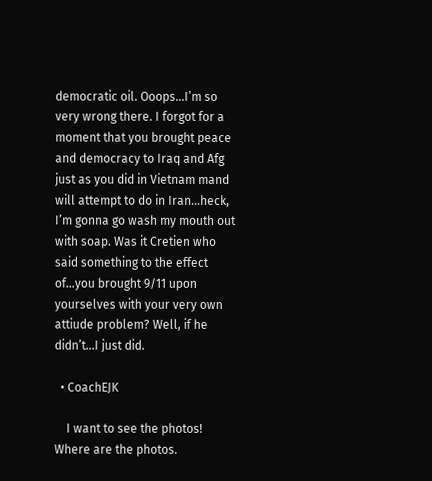democratic oil. Ooops…I’m so very wrong there. I forgot for a moment that you brought peace and democracy to Iraq and Afg just as you did in Vietnam mand will attempt to do in Iran…heck, I’m gonna go wash my mouth out with soap. Was it Cretien who said something to the effect of…you brought 9/11 upon yourselves with your very own attiude problem? Well, if he didn’t…I just did.

  • CoachEJK

    I want to see the photos! Where are the photos.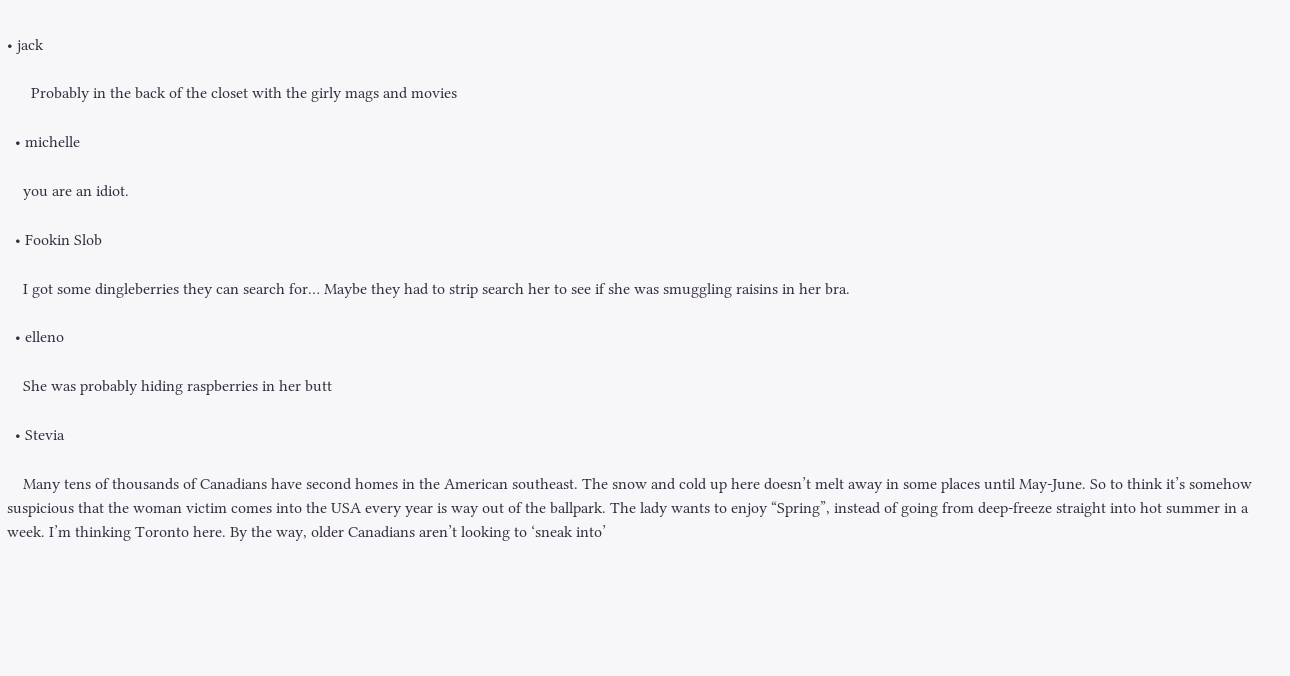• jack

      Probably in the back of the closet with the girly mags and movies

  • michelle

    you are an idiot.

  • Fookin Slob

    I got some dingleberries they can search for… Maybe they had to strip search her to see if she was smuggling raisins in her bra.

  • elleno

    She was probably hiding raspberries in her butt

  • Stevia

    Many tens of thousands of Canadians have second homes in the American southeast. The snow and cold up here doesn’t melt away in some places until May-June. So to think it’s somehow suspicious that the woman victim comes into the USA every year is way out of the ballpark. The lady wants to enjoy “Spring”, instead of going from deep-freeze straight into hot summer in a week. I’m thinking Toronto here. By the way, older Canadians aren’t looking to ‘sneak into’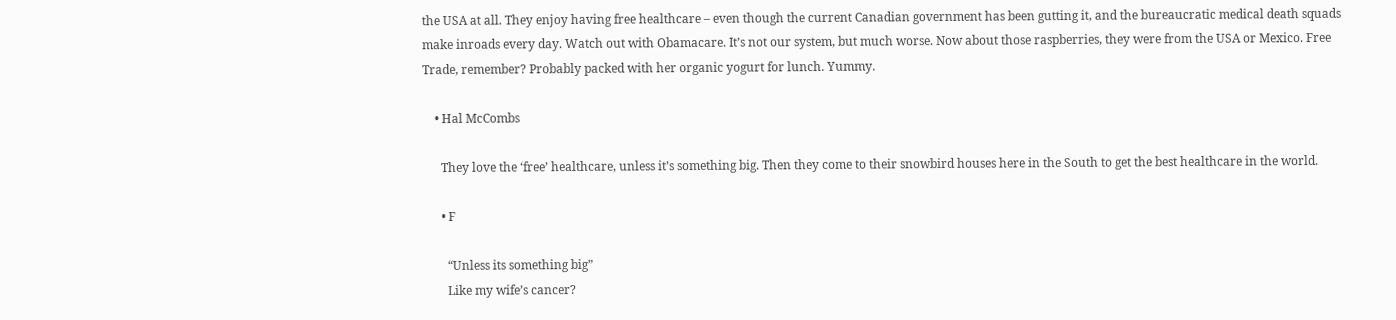the USA at all. They enjoy having free healthcare – even though the current Canadian government has been gutting it, and the bureaucratic medical death squads make inroads every day. Watch out with Obamacare. It’s not our system, but much worse. Now about those raspberries, they were from the USA or Mexico. Free Trade, remember? Probably packed with her organic yogurt for lunch. Yummy.

    • Hal McCombs

      They love the ‘free’ healthcare, unless it’s something big. Then they come to their snowbird houses here in the South to get the best healthcare in the world.

      • F

        “Unless its something big”
        Like my wife’s cancer?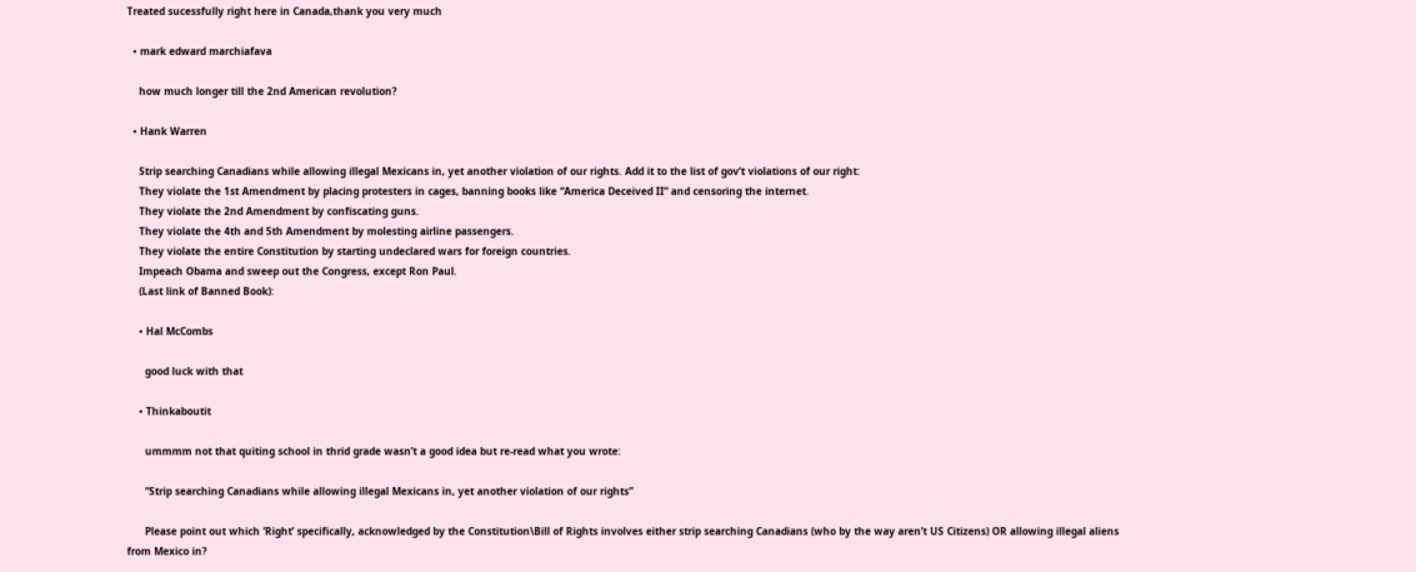Treated sucessfully right here in Canada,thank you very much

  • mark edward marchiafava

    how much longer till the 2nd American revolution?

  • Hank Warren

    Strip searching Canadians while allowing illegal Mexicans in, yet another violation of our rights. Add it to the list of gov’t violations of our right:
    They violate the 1st Amendment by placing protesters in cages, banning books like “America Deceived II” and censoring the internet.
    They violate the 2nd Amendment by confiscating guns.
    They violate the 4th and 5th Amendment by molesting airline passengers.
    They violate the entire Constitution by starting undeclared wars for foreign countries.
    Impeach Obama and sweep out the Congress, except Ron Paul.
    (Last link of Banned Book):

    • Hal McCombs

      good luck with that

    • Thinkaboutit

      ummmm not that quiting school in thrid grade wasn’t a good idea but re-read what you wrote:

      “Strip searching Canadians while allowing illegal Mexicans in, yet another violation of our rights”

      Please point out which ‘Right’ specifically, acknowledged by the Constitution\Bill of Rights involves either strip searching Canadians (who by the way aren’t US Citizens) OR allowing illegal aliens from Mexico in?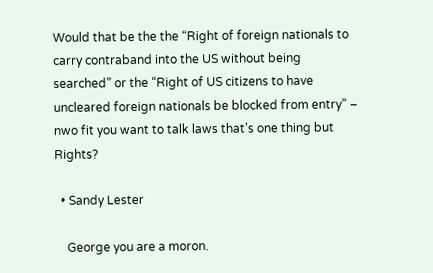Would that be the the “Right of foreign nationals to carry contraband into the US without being searched” or the “Right of US citizens to have uncleared foreign nationals be blocked from entry” – nwo fit you want to talk laws that’s one thing but Rights?

  • Sandy Lester

    George you are a moron.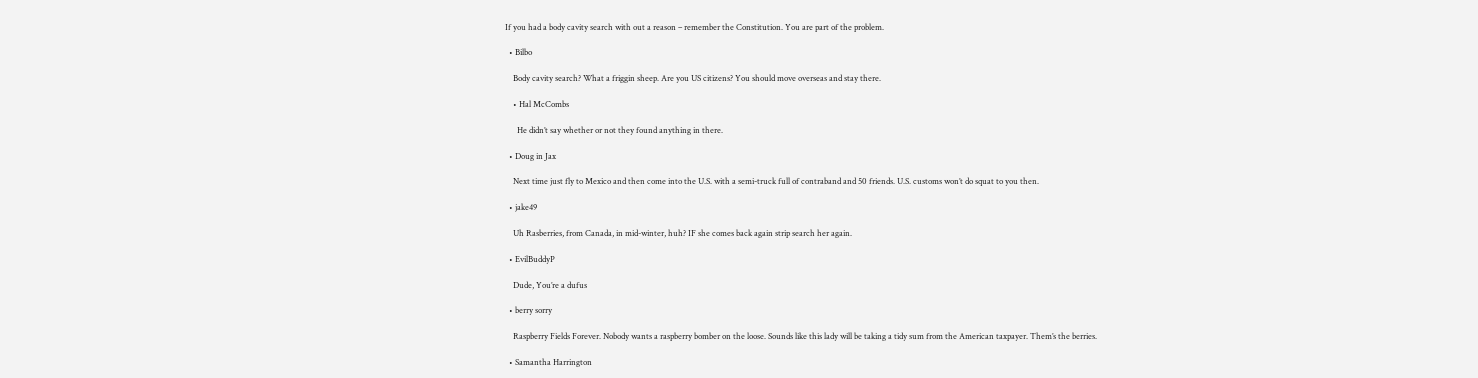If you had a body cavity search with out a reason – remember the Constitution. You are part of the problem.

  • Bilbo

    Body cavity search? What a friggin sheep. Are you US citizens? You should move overseas and stay there.

    • Hal McCombs

      He didn’t say whether or not they found anything in there.

  • Doug in Jax

    Next time just fly to Mexico and then come into the U.S. with a semi-truck full of contraband and 50 friends. U.S. customs won’t do squat to you then.

  • jake49

    Uh Rasberries, from Canada, in mid-winter, huh? IF she comes back again strip search her again.

  • EvilBuddyP

    Dude, You’re a dufus

  • berry sorry

    Raspberry Fields Forever. Nobody wants a raspberry bomber on the loose. Sounds like this lady will be taking a tidy sum from the American taxpayer. Them’s the berries.

  • Samantha Harrington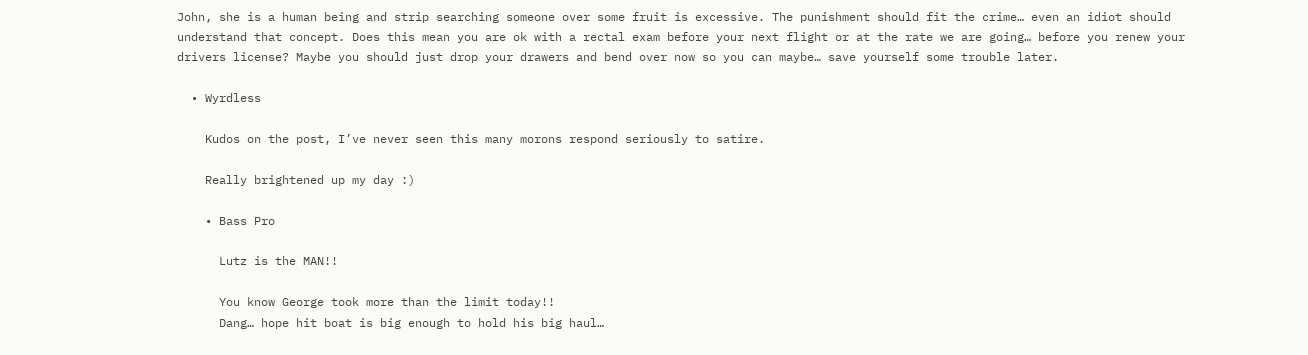John, she is a human being and strip searching someone over some fruit is excessive. The punishment should fit the crime… even an idiot should understand that concept. Does this mean you are ok with a rectal exam before your next flight or at the rate we are going… before you renew your drivers license? Maybe you should just drop your drawers and bend over now so you can maybe… save yourself some trouble later.

  • Wyrdless

    Kudos on the post, I’ve never seen this many morons respond seriously to satire.

    Really brightened up my day :)

    • Bass Pro

      Lutz is the MAN!!

      You know George took more than the limit today!!
      Dang… hope hit boat is big enough to hold his big haul…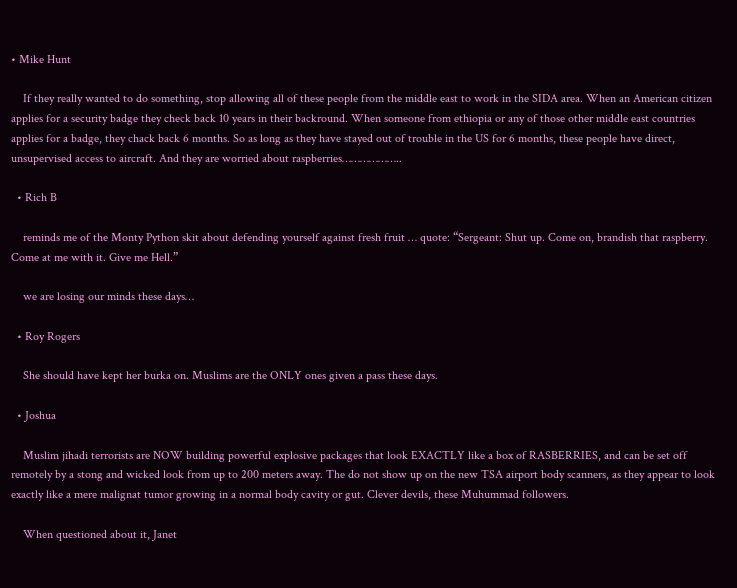• Mike Hunt

    If they really wanted to do something, stop allowing all of these people from the middle east to work in the SIDA area. When an American citizen applies for a security badge they check back 10 years in their backround. When someone from ethiopia or any of those other middle east countries applies for a badge, they chack back 6 months. So as long as they have stayed out of trouble in the US for 6 months, these people have direct, unsupervised access to aircraft. And they are worried about raspberries………………..

  • Rich B

    reminds me of the Monty Python skit about defending yourself against fresh fruit … quote: “Sergeant: Shut up. Come on, brandish that raspberry. Come at me with it. Give me Hell.”

    we are losing our minds these days…

  • Roy Rogers

    She should have kept her burka on. Muslims are the ONLY ones given a pass these days.

  • Joshua

    Muslim jihadi terrorists are NOW building powerful explosive packages that look EXACTLY like a box of RASBERRIES, and can be set off remotely by a stong and wicked look from up to 200 meters away. The do not show up on the new TSA airport body scanners, as they appear to look exactly like a mere malignat tumor growing in a normal body cavity or gut. Clever devils, these Muhummad followers.

    When questioned about it, Janet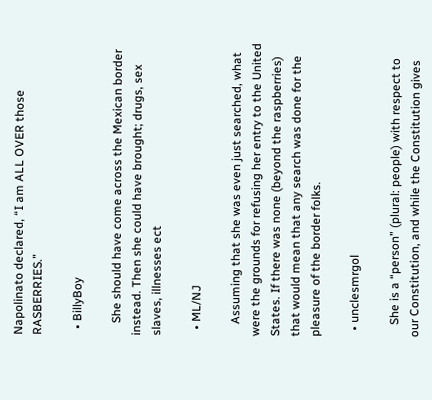Napolinato declared, “I am ALL OVER those RASBERRIES.”

  • BillyBoy

    She should have come across the Mexican border instead. Then she could have brought; drugs, sex slaves, illnesses ect

  • ML/NJ

    Assuming that she was even just searched, what were the grounds for refusing her entry to the United States. If there was none (beyond the raspberries) that would mean that any search was done for the pleasure of the border folks.

  • unclesmrgol

    She is a “person” (plural: people) with respect to our Constitution, and while the Constitution gives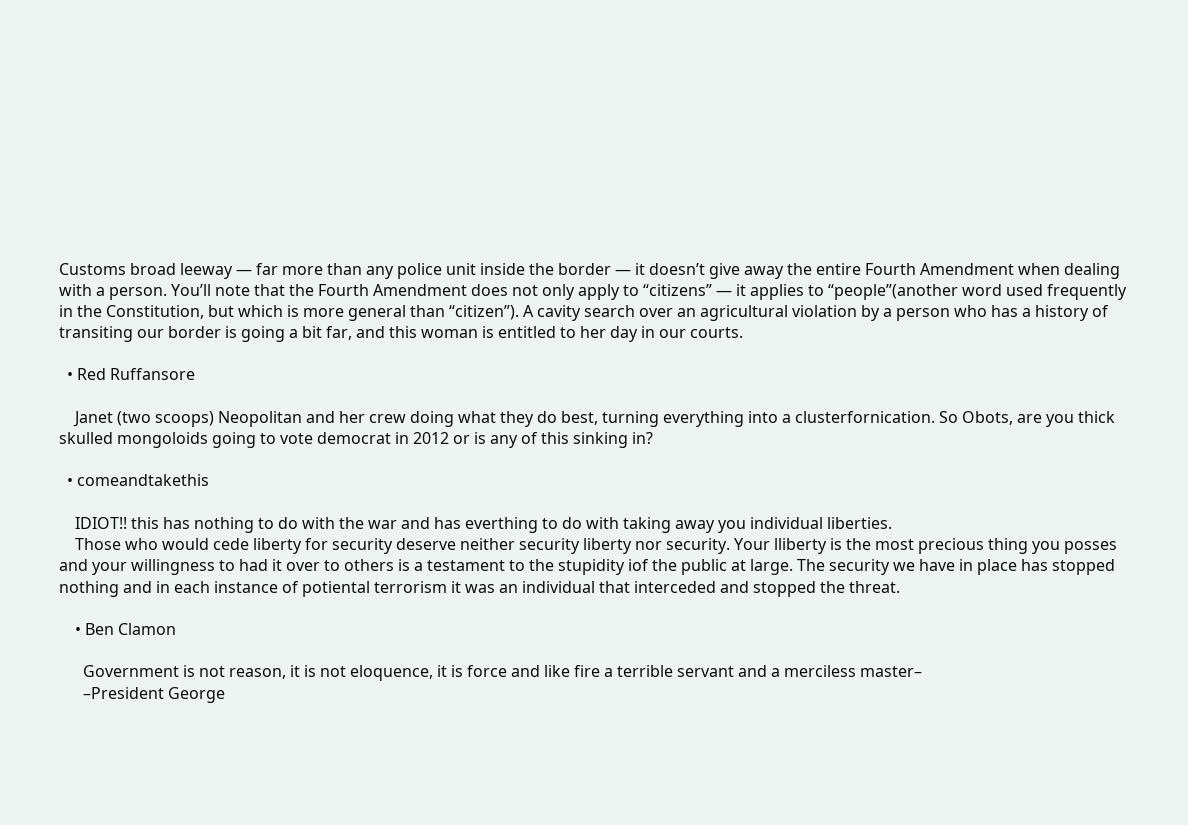Customs broad leeway — far more than any police unit inside the border — it doesn’t give away the entire Fourth Amendment when dealing with a person. You’ll note that the Fourth Amendment does not only apply to “citizens” — it applies to “people”(another word used frequently in the Constitution, but which is more general than “citizen”). A cavity search over an agricultural violation by a person who has a history of transiting our border is going a bit far, and this woman is entitled to her day in our courts.

  • Red Ruffansore

    Janet (two scoops) Neopolitan and her crew doing what they do best, turning everything into a clusterfornication. So Obots, are you thick skulled mongoloids going to vote democrat in 2012 or is any of this sinking in?

  • comeandtakethis

    IDIOT!! this has nothing to do with the war and has everthing to do with taking away you individual liberties.
    Those who would cede liberty for security deserve neither security liberty nor security. Your lliberty is the most precious thing you posses and your willingness to had it over to others is a testament to the stupidity iof the public at large. The security we have in place has stopped nothing and in each instance of potiental terrorism it was an individual that interceded and stopped the threat.

    • Ben Clamon

      Government is not reason, it is not eloquence, it is force and like fire a terrible servant and a merciless master–
      –President George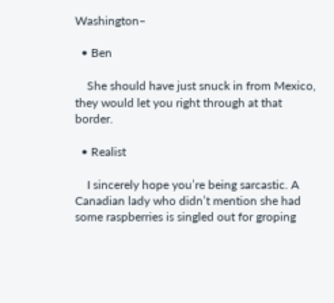Washington–

  • Ben

    She should have just snuck in from Mexico, they would let you right through at that border.

  • Realist

    I sincerely hope you’re being sarcastic. A Canadian lady who didn’t mention she had some raspberries is singled out for groping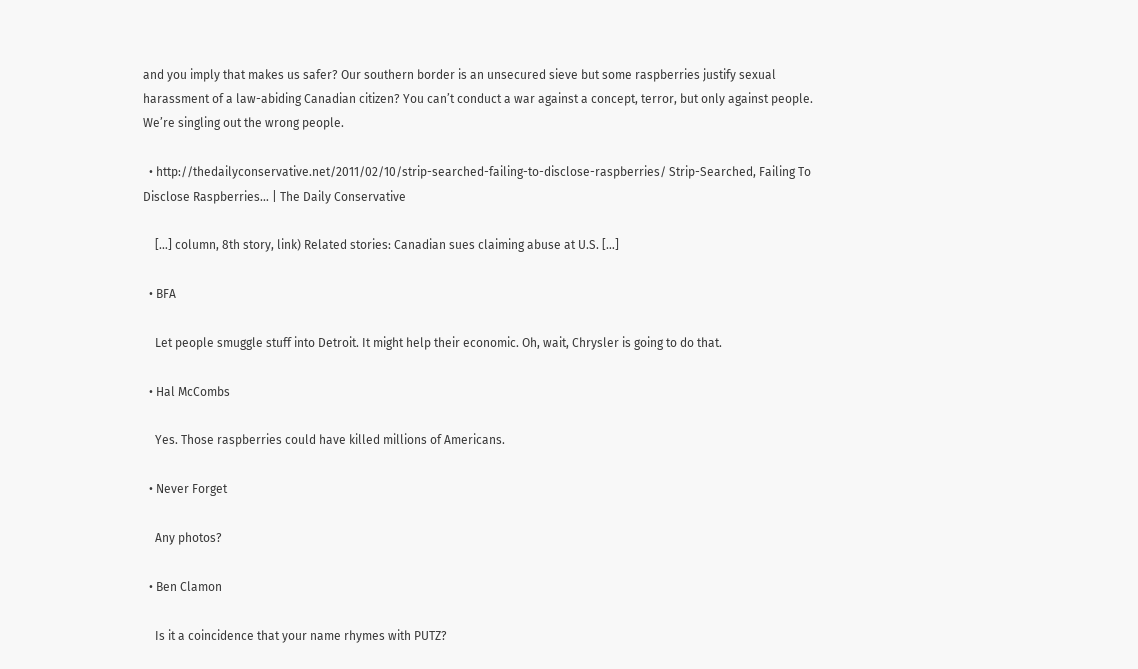and you imply that makes us safer? Our southern border is an unsecured sieve but some raspberries justify sexual harassment of a law-abiding Canadian citizen? You can’t conduct a war against a concept, terror, but only against people. We’re singling out the wrong people.

  • http://thedailyconservative.net/2011/02/10/strip-searched-failing-to-disclose-raspberries/ Strip-Searched, Failing To Disclose Raspberries… | The Daily Conservative

    […] column, 8th story, link) Related stories: Canadian sues claiming abuse at U.S. […]

  • BFA

    Let people smuggle stuff into Detroit. It might help their economic. Oh, wait, Chrysler is going to do that.

  • Hal McCombs

    Yes. Those raspberries could have killed millions of Americans.

  • Never Forget

    Any photos?

  • Ben Clamon

    Is it a coincidence that your name rhymes with PUTZ?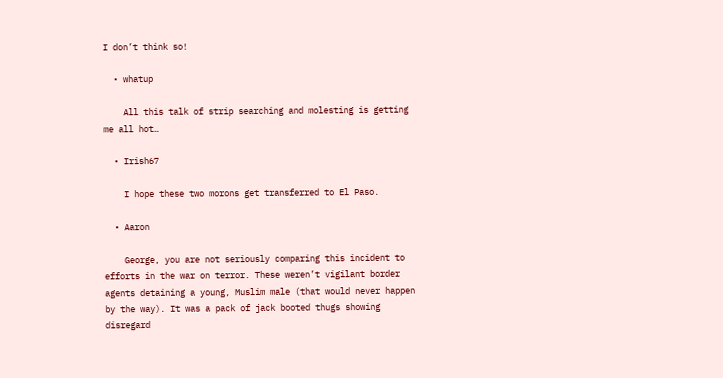I don’t think so!

  • whatup

    All this talk of strip searching and molesting is getting me all hot…

  • Irish67

    I hope these two morons get transferred to El Paso.

  • Aaron

    George, you are not seriously comparing this incident to efforts in the war on terror. These weren’t vigilant border agents detaining a young, Muslim male (that would never happen by the way). It was a pack of jack booted thugs showing disregard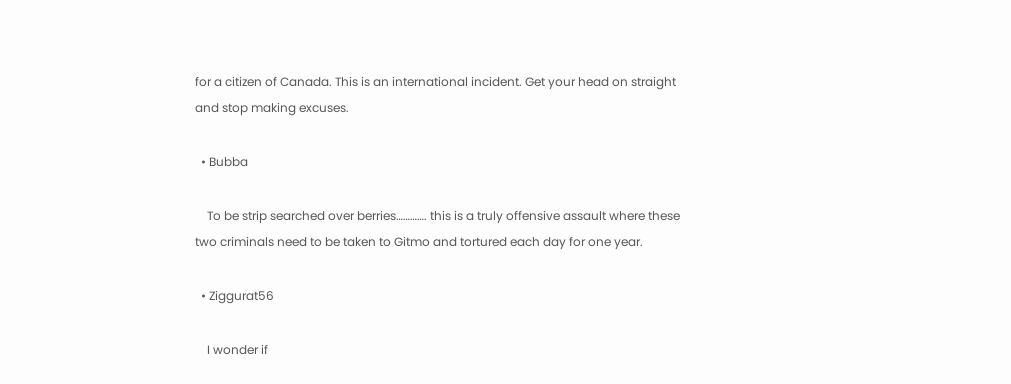for a citizen of Canada. This is an international incident. Get your head on straight and stop making excuses.

  • Bubba

    To be strip searched over berries…………. this is a truly offensive assault where these two criminals need to be taken to Gitmo and tortured each day for one year.

  • Ziggurat56

    I wonder if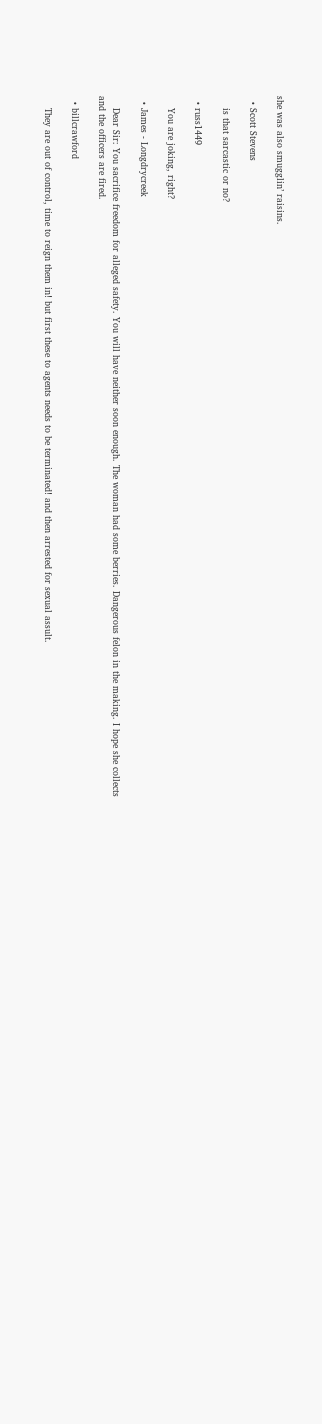she was also smugglin’ raisins.

  • Scott Stevens

    is that sarcastic or no?

  • russ1449

    You are joking, right?

  • James - Longdrycreek

    Dear Sir: You sacrifice freedom for alleged safety. You will have neither soon enough. The woman had some berries. Dangerous felon in the making. I hope she collects and the officers are fired.

  • billcrawford

    They are out of control, time to reign them in! but first these to agents needs to be terminated! and then arrested for sexual assult.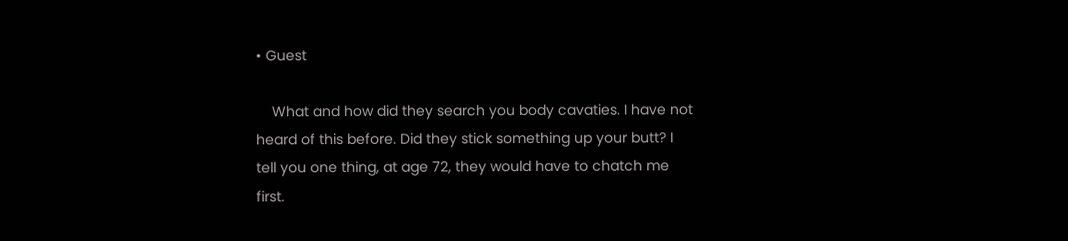• Guest

    What and how did they search you body cavaties. I have not heard of this before. Did they stick something up your butt? I tell you one thing, at age 72, they would have to chatch me first.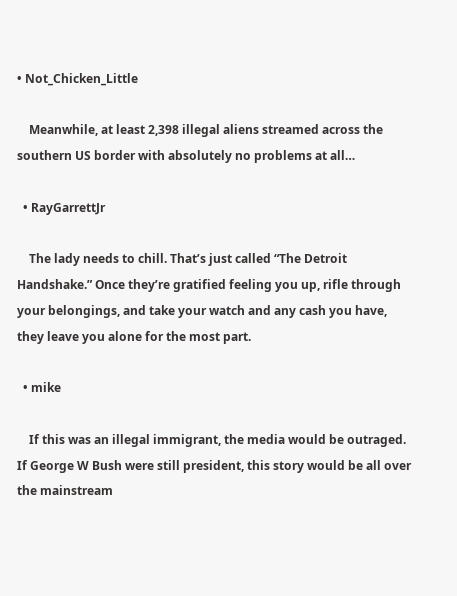• Not_Chicken_Little

    Meanwhile, at least 2,398 illegal aliens streamed across the southern US border with absolutely no problems at all…

  • RayGarrettJr

    The lady needs to chill. That’s just called “The Detroit Handshake.” Once they’re gratified feeling you up, rifle through your belongings, and take your watch and any cash you have, they leave you alone for the most part.

  • mike

    If this was an illegal immigrant, the media would be outraged. If George W Bush were still president, this story would be all over the mainstream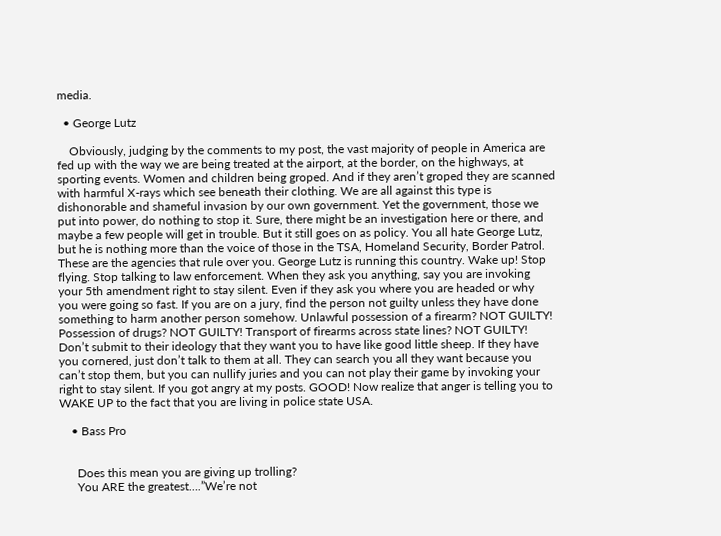media.

  • George Lutz

    Obviously, judging by the comments to my post, the vast majority of people in America are fed up with the way we are being treated at the airport, at the border, on the highways, at sporting events. Women and children being groped. And if they aren’t groped they are scanned with harmful X-rays which see beneath their clothing. We are all against this type is dishonorable and shameful invasion by our own government. Yet the government, those we put into power, do nothing to stop it. Sure, there might be an investigation here or there, and maybe a few people will get in trouble. But it still goes on as policy. You all hate George Lutz, but he is nothing more than the voice of those in the TSA, Homeland Security, Border Patrol. These are the agencies that rule over you. George Lutz is running this country. Wake up! Stop flying. Stop talking to law enforcement. When they ask you anything, say you are invoking your 5th amendment right to stay silent. Even if they ask you where you are headed or why you were going so fast. If you are on a jury, find the person not guilty unless they have done something to harm another person somehow. Unlawful possession of a firearm? NOT GUILTY! Possession of drugs? NOT GUILTY! Transport of firearms across state lines? NOT GUILTY! Don’t submit to their ideology that they want you to have like good little sheep. If they have you cornered, just don’t talk to them at all. They can search you all they want because you can’t stop them, but you can nullify juries and you can not play their game by invoking your right to stay silent. If you got angry at my posts. GOOD! Now realize that anger is telling you to WAKE UP to the fact that you are living in police state USA.

    • Bass Pro


      Does this mean you are giving up trolling?
      You ARE the greatest….”We’re not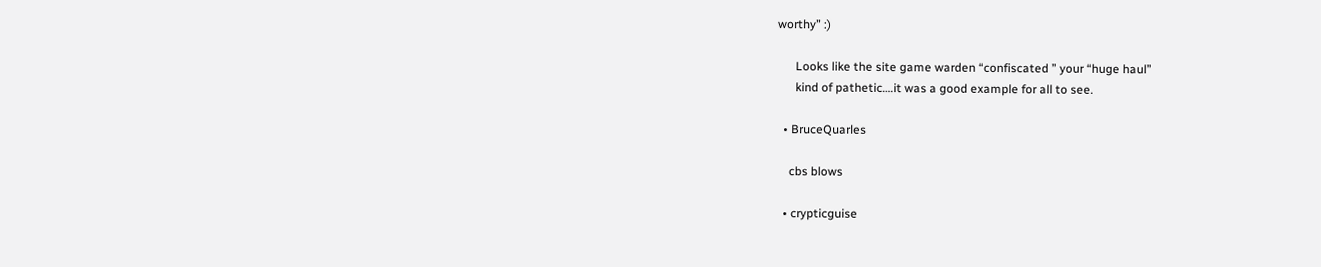worthy” :)

      Looks like the site game warden “confiscated ” your “huge haul”
      kind of pathetic….it was a good example for all to see.

  • BruceQuarles

    cbs blows

  • crypticguise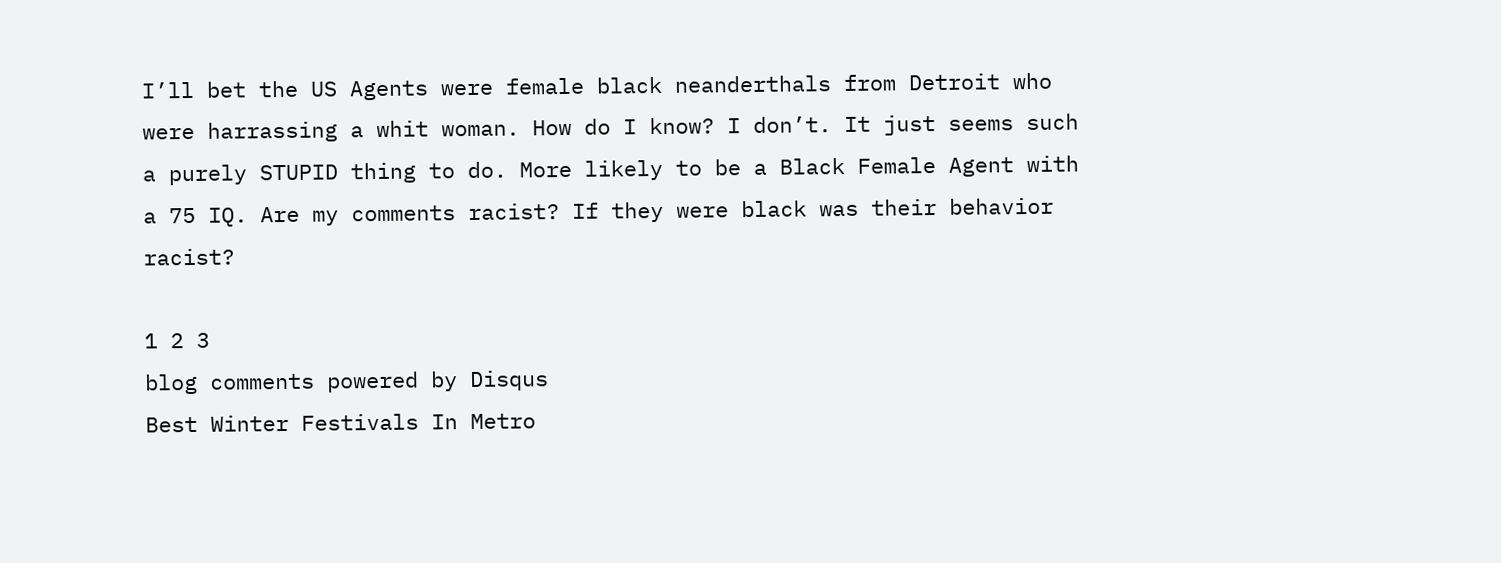I’ll bet the US Agents were female black neanderthals from Detroit who were harrassing a whit woman. How do I know? I don’t. It just seems such a purely STUPID thing to do. More likely to be a Black Female Agent with a 75 IQ. Are my comments racist? If they were black was their behavior racist?

1 2 3
blog comments powered by Disqus
Best Winter Festivals In Metro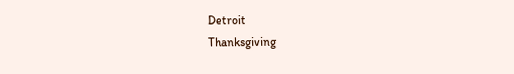Detroit
Thanksgiving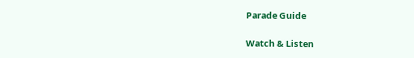Parade Guide

Watch & Listen